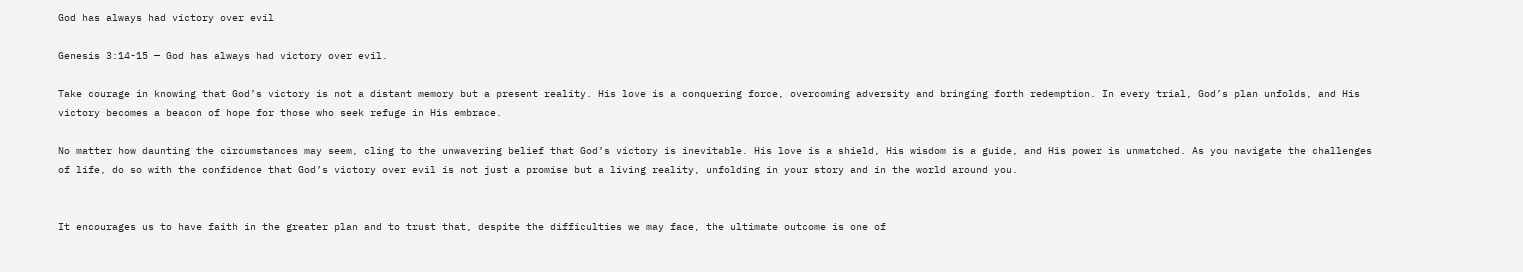God has always had victory over evil

Genesis 3:14-15 — God has always had victory over evil.

Take courage in knowing that God’s victory is not a distant memory but a present reality. His love is a conquering force, overcoming adversity and bringing forth redemption. In every trial, God’s plan unfolds, and His victory becomes a beacon of hope for those who seek refuge in His embrace.

No matter how daunting the circumstances may seem, cling to the unwavering belief that God’s victory is inevitable. His love is a shield, His wisdom is a guide, and His power is unmatched. As you navigate the challenges of life, do so with the confidence that God’s victory over evil is not just a promise but a living reality, unfolding in your story and in the world around you.


It encourages us to have faith in the greater plan and to trust that, despite the difficulties we may face, the ultimate outcome is one of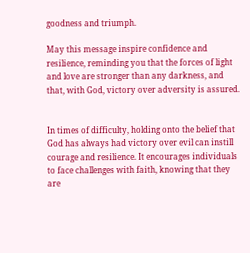goodness and triumph.

May this message inspire confidence and resilience, reminding you that the forces of light and love are stronger than any darkness, and that, with God, victory over adversity is assured.


In times of difficulty, holding onto the belief that God has always had victory over evil can instill courage and resilience. It encourages individuals to face challenges with faith, knowing that they are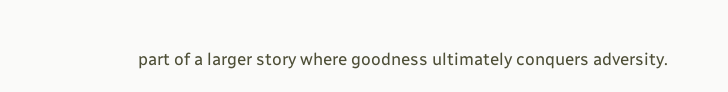part of a larger story where goodness ultimately conquers adversity.